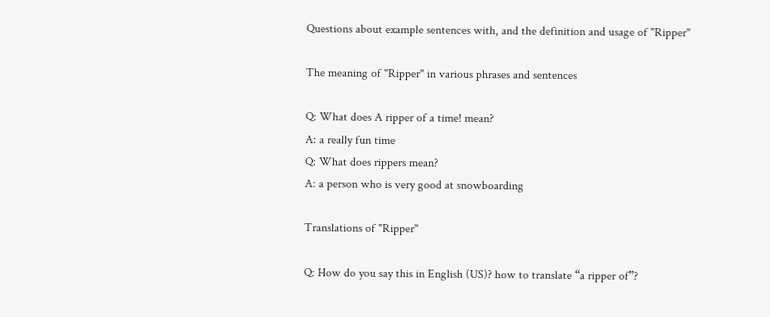Questions about example sentences with, and the definition and usage of "Ripper"

The meaning of "Ripper" in various phrases and sentences

Q: What does A ripper of a time! mean?
A: a really fun time
Q: What does rippers mean?
A: a person who is very good at snowboarding

Translations of "Ripper"

Q: How do you say this in English (US)? how to translate “a ripper of”?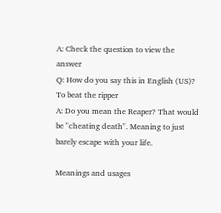A: Check the question to view the answer
Q: How do you say this in English (US)? To beat the ripper
A: Do you mean the Reaper? That would be "cheating death". Meaning to just barely escape with your life.

Meanings and usages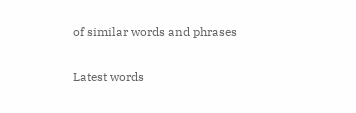of similar words and phrases

Latest words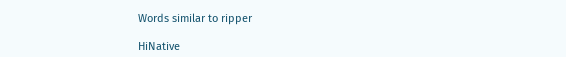Words similar to ripper

HiNative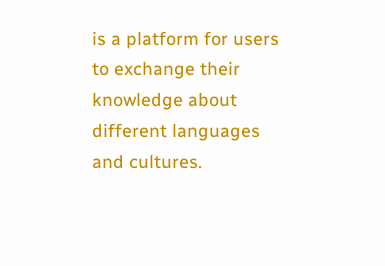is a platform for users to exchange their knowledge about different languages and cultures.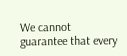We cannot guarantee that every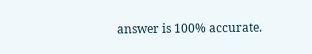answer is 100% accurate.